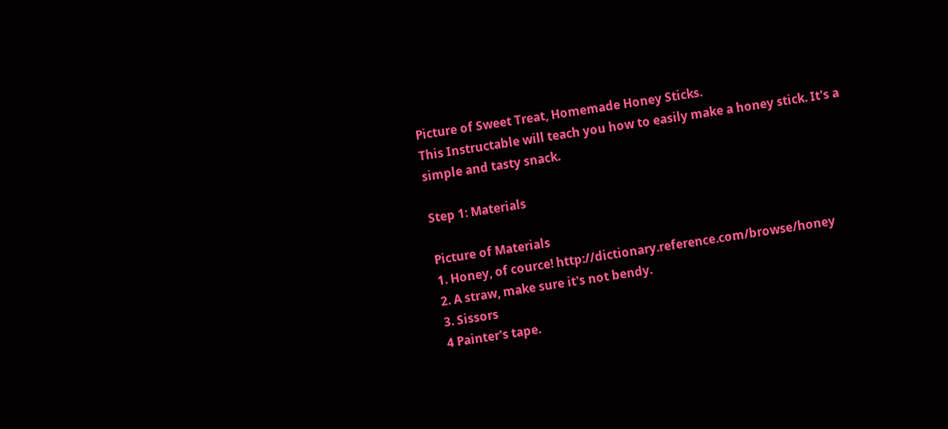Picture of Sweet Treat, Homemade Honey Sticks.
This Instructable will teach you how to easily make a honey stick. It's a simple and tasty snack.

Step 1: Materials

Picture of Materials
1. Honey, of cource! http://dictionary.reference.com/browse/honey
2. A straw, make sure it's not bendy.
3. Sissors
4 Painter's tape.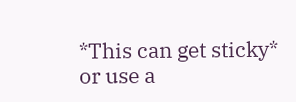*This can get sticky*
or use a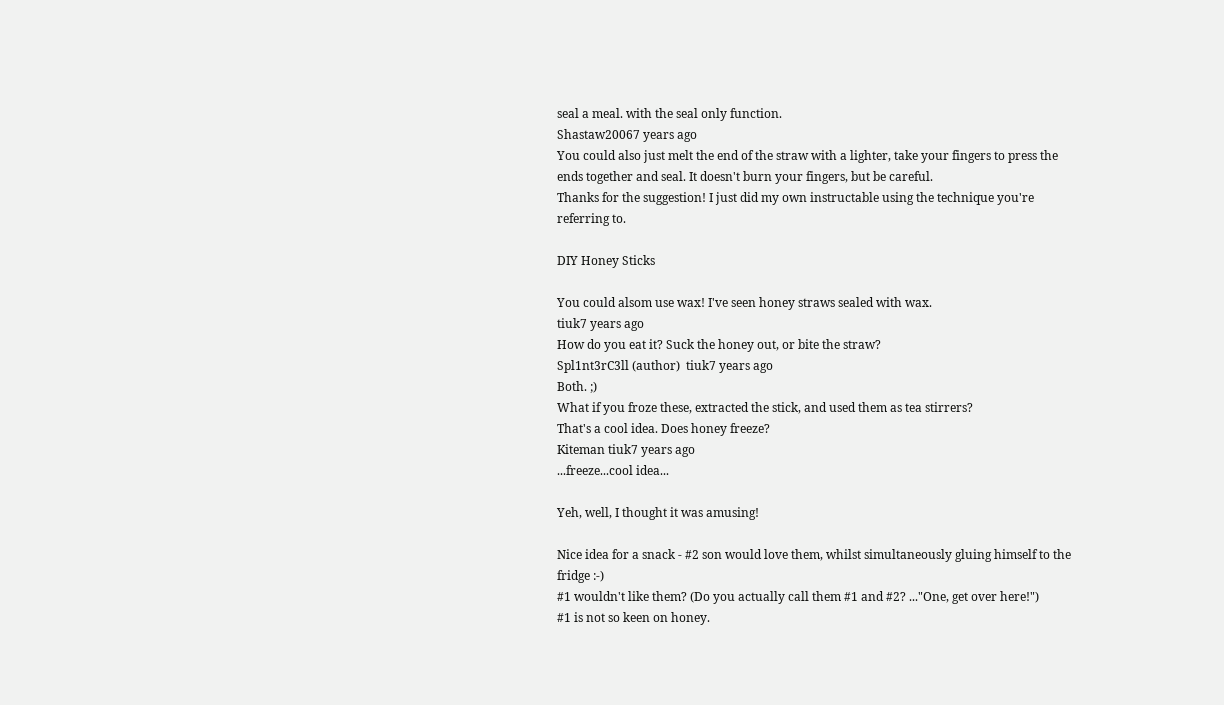seal a meal. with the seal only function.
Shastaw20067 years ago
You could also just melt the end of the straw with a lighter, take your fingers to press the ends together and seal. It doesn't burn your fingers, but be careful.
Thanks for the suggestion! I just did my own instructable using the technique you're referring to.

DIY Honey Sticks

You could alsom use wax! I've seen honey straws sealed with wax.
tiuk7 years ago
How do you eat it? Suck the honey out, or bite the straw?
Spl1nt3rC3ll (author)  tiuk7 years ago
Both. ;)
What if you froze these, extracted the stick, and used them as tea stirrers?
That's a cool idea. Does honey freeze?
Kiteman tiuk7 years ago
...freeze...cool idea...

Yeh, well, I thought it was amusing!

Nice idea for a snack - #2 son would love them, whilst simultaneously gluing himself to the fridge :-)
#1 wouldn't like them? (Do you actually call them #1 and #2? ..."One, get over here!")
#1 is not so keen on honey.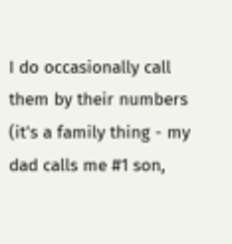I do occasionally call them by their numbers (it's a family thing - my dad calls me #1 son,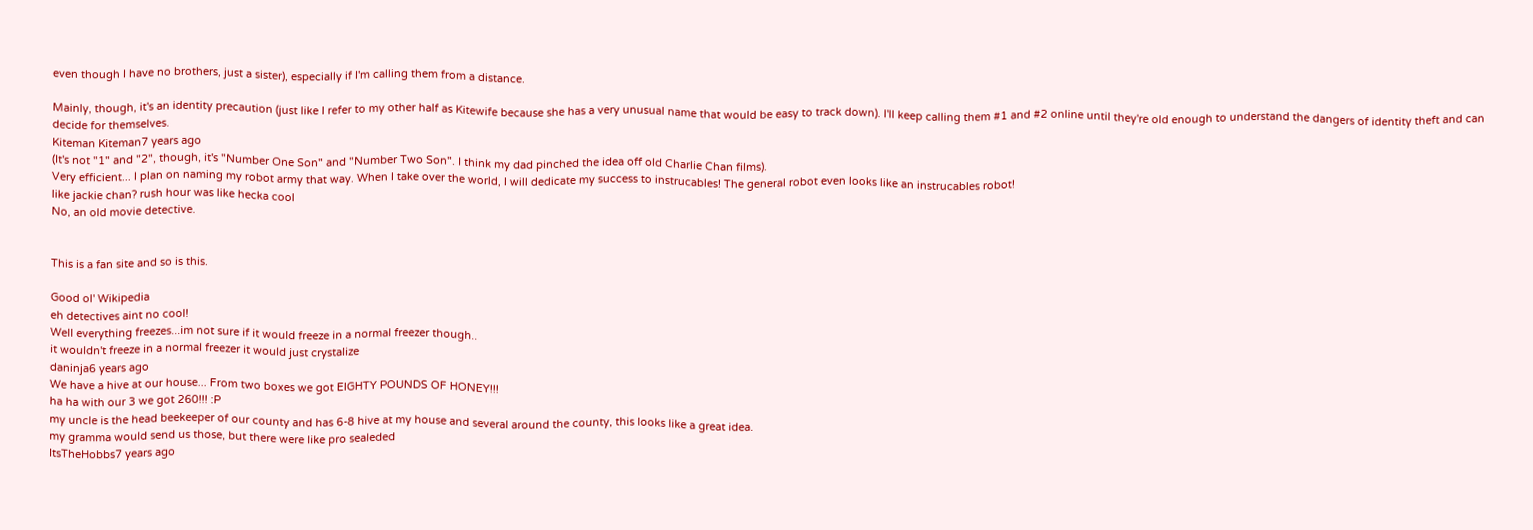even though I have no brothers, just a sister), especially if I'm calling them from a distance.

Mainly, though, it's an identity precaution (just like I refer to my other half as Kitewife because she has a very unusual name that would be easy to track down). I'll keep calling them #1 and #2 online until they're old enough to understand the dangers of identity theft and can decide for themselves.
Kiteman Kiteman7 years ago
(It's not "1" and "2", though, it's "Number One Son" and "Number Two Son". I think my dad pinched the idea off old Charlie Chan films).
Very efficient... I plan on naming my robot army that way. When I take over the world, I will dedicate my success to instrucables! The general robot even looks like an instrucables robot!
like jackie chan? rush hour was like hecka cool
No, an old movie detective.


This is a fan site and so is this.

Good ol' Wikipedia
eh detectives aint no cool!
Well everything freezes...im not sure if it would freeze in a normal freezer though..
it wouldn't freeze in a normal freezer it would just crystalize
daninja6 years ago
We have a hive at our house... From two boxes we got EIGHTY POUNDS OF HONEY!!!
ha ha with our 3 we got 260!!! :P
my uncle is the head beekeeper of our county and has 6-8 hive at my house and several around the county, this looks like a great idea.
my gramma would send us those, but there were like pro sealeded
ItsTheHobbs7 years ago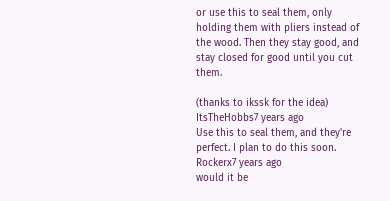or use this to seal them, only holding them with pliers instead of the wood. Then they stay good, and stay closed for good until you cut them.

(thanks to ikssk for the idea)
ItsTheHobbs7 years ago
Use this to seal them, and they're perfect. I plan to do this soon.
Rockerx7 years ago
would it be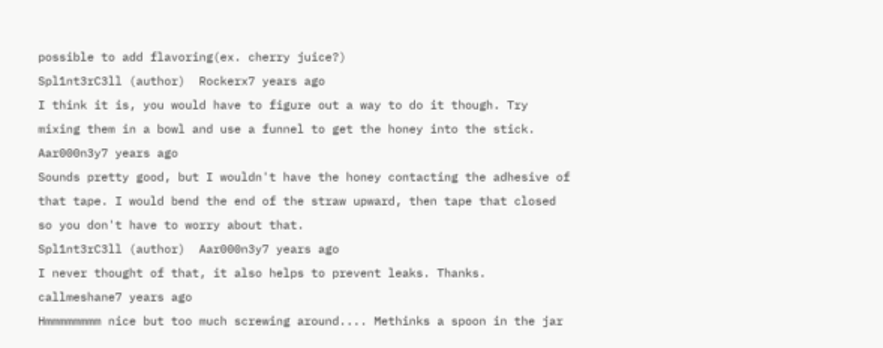possible to add flavoring(ex. cherry juice?)
Spl1nt3rC3ll (author)  Rockerx7 years ago
I think it is, you would have to figure out a way to do it though. Try mixing them in a bowl and use a funnel to get the honey into the stick.
Aar000n3y7 years ago
Sounds pretty good, but I wouldn't have the honey contacting the adhesive of that tape. I would bend the end of the straw upward, then tape that closed so you don't have to worry about that.
Spl1nt3rC3ll (author)  Aar000n3y7 years ago
I never thought of that, it also helps to prevent leaks. Thanks.
callmeshane7 years ago
Hmmmmmmmm nice but too much screwing around.... Methinks a spoon in the jar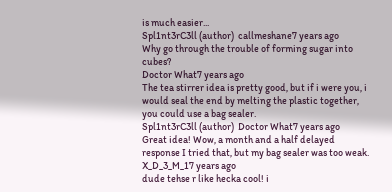is much easier...
Spl1nt3rC3ll (author)  callmeshane7 years ago
Why go through the trouble of forming sugar into cubes?
Doctor What7 years ago
The tea stirrer idea is pretty good, but if i were you, i would seal the end by melting the plastic together, you could use a bag sealer.
Spl1nt3rC3ll (author)  Doctor What7 years ago
Great idea! Wow, a month and a half delayed response I tried that, but my bag sealer was too weak.
X_D_3_M_17 years ago
dude tehse r like hecka cool! i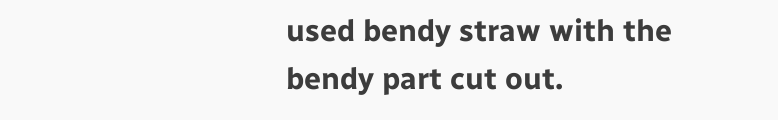used bendy straw with the bendy part cut out.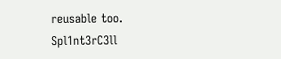reusable too.
Spl1nt3rC3ll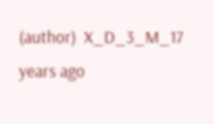(author)  X_D_3_M_17 years ago